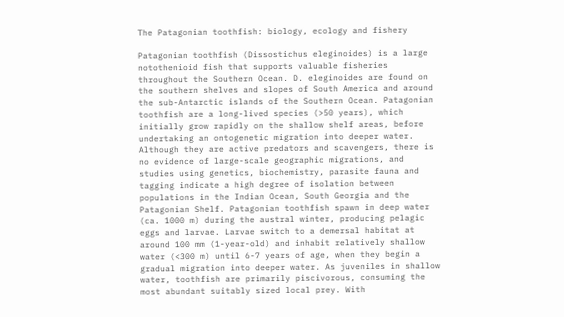The Patagonian toothfish: biology, ecology and fishery

Patagonian toothfish (Dissostichus eleginoides) is a large notothenioid fish that supports valuable fisheries throughout the Southern Ocean. D. eleginoides are found on the southern shelves and slopes of South America and around the sub-Antarctic islands of the Southern Ocean. Patagonian toothfish are a long-lived species (>50 years), which initially grow rapidly on the shallow shelf areas, before undertaking an ontogenetic migration into deeper water. Although they are active predators and scavengers, there is no evidence of large-scale geographic migrations, and studies using genetics, biochemistry, parasite fauna and tagging indicate a high degree of isolation between populations in the Indian Ocean, South Georgia and the Patagonian Shelf. Patagonian toothfish spawn in deep water (ca. 1000 m) during the austral winter, producing pelagic eggs and larvae. Larvae switch to a demersal habitat at around 100 mm (1-year-old) and inhabit relatively shallow water (<300 m) until 6-7 years of age, when they begin a gradual migration into deeper water. As juveniles in shallow water, toothfish are primarily piscivorous, consuming the most abundant suitably sized local prey. With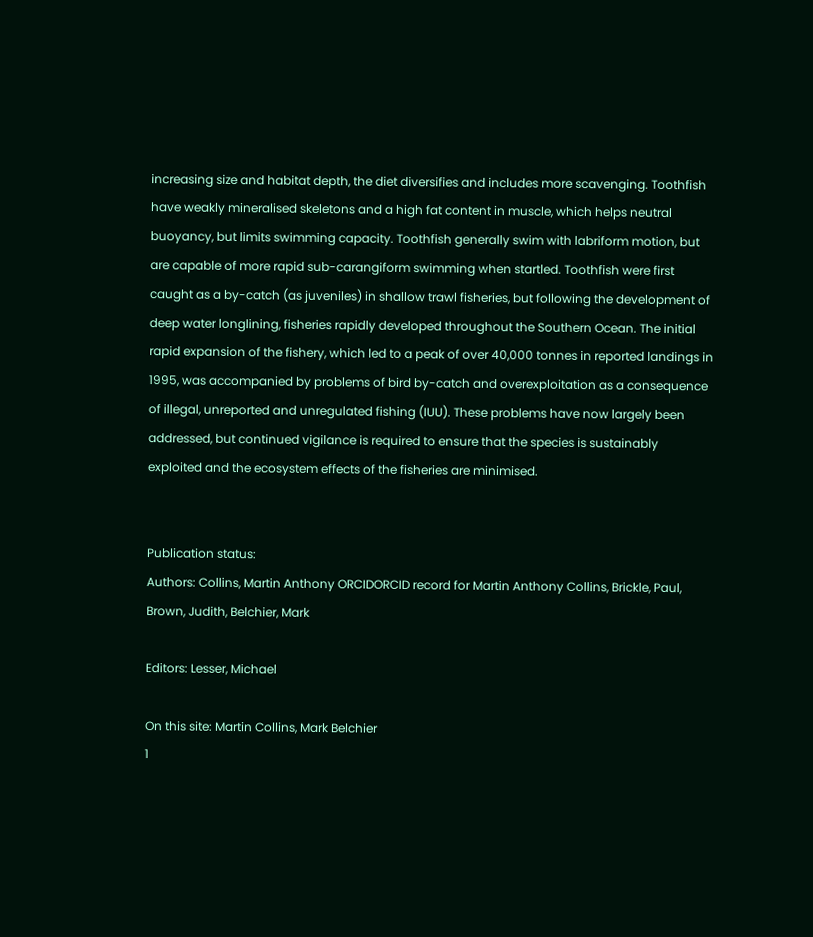increasing size and habitat depth, the diet diversifies and includes more scavenging. Toothfish have weakly mineralised skeletons and a high fat content in muscle, which helps neutral buoyancy, but limits swimming capacity. Toothfish generally swim with labriform motion, but are capable of more rapid sub-carangiform swimming when startled. Toothfish were first caught as a by-catch (as juveniles) in shallow trawl fisheries, but following the development of deep water longlining, fisheries rapidly developed throughout the Southern Ocean. The initial rapid expansion of the fishery, which led to a peak of over 40,000 tonnes in reported landings in 1995, was accompanied by problems of bird by-catch and overexploitation as a consequence of illegal, unreported and unregulated fishing (IUU). These problems have now largely been addressed, but continued vigilance is required to ensure that the species is sustainably exploited and the ecosystem effects of the fisheries are minimised.


Publication status:
Authors: Collins, Martin Anthony ORCIDORCID record for Martin Anthony Collins, Brickle, Paul, Brown, Judith, Belchier, Mark

Editors: Lesser, Michael

On this site: Martin Collins, Mark Belchier
1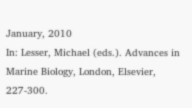January, 2010
In: Lesser, Michael (eds.). Advances in Marine Biology, London, Elsevier, 227-300.